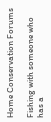Home Conservation Forums

Fishing with someone who has a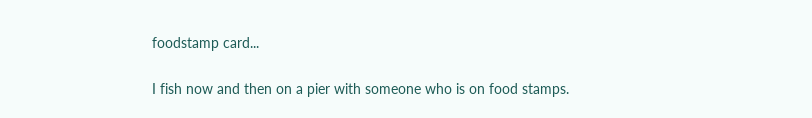foodstamp card...

I fish now and then on a pier with someone who is on food stamps.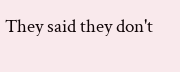They said they don't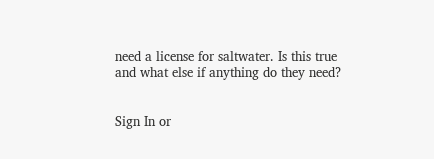need a license for saltwater. Is this true and what else if anything do they need?


Sign In or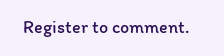Register to comment.